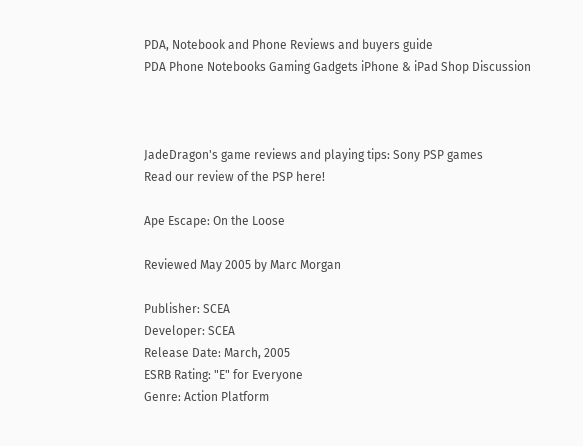PDA, Notebook and Phone Reviews and buyers guide
PDA Phone Notebooks Gaming Gadgets iPhone & iPad Shop Discussion



JadeDragon's game reviews and playing tips: Sony PSP games
Read our review of the PSP here!

Ape Escape: On the Loose

Reviewed May 2005 by Marc Morgan

Publisher: SCEA
Developer: SCEA
Release Date: March, 2005
ESRB Rating: "E" for Everyone
Genre: Action Platform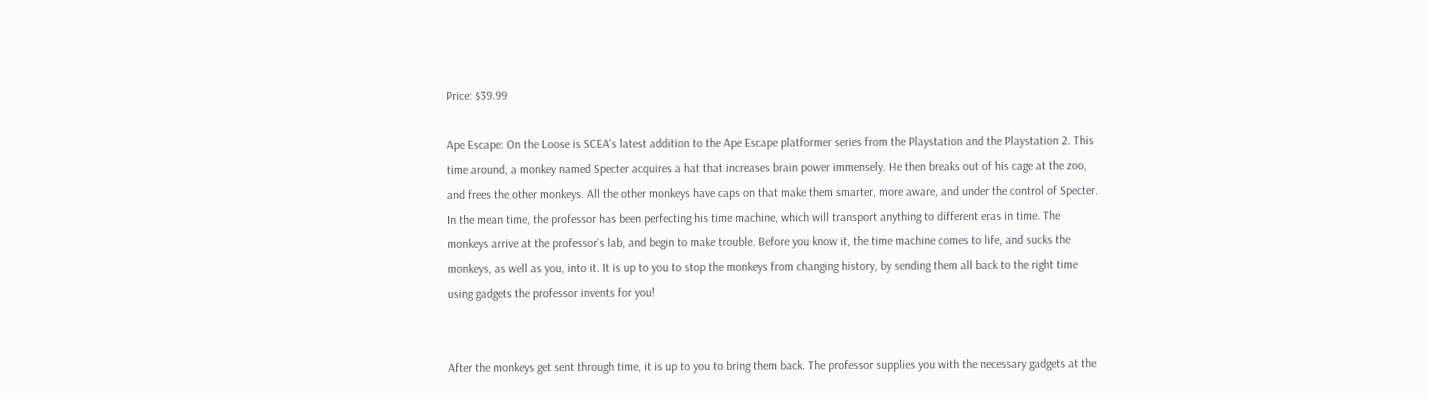Price: $39.99

Ape Escape: On the Loose is SCEA's latest addition to the Ape Escape platformer series from the Playstation and the Playstation 2. This time around, a monkey named Specter acquires a hat that increases brain power immensely. He then breaks out of his cage at the zoo, and frees the other monkeys. All the other monkeys have caps on that make them smarter, more aware, and under the control of Specter. In the mean time, the professor has been perfecting his time machine, which will transport anything to different eras in time. The monkeys arrive at the professor's lab, and begin to make trouble. Before you know it, the time machine comes to life, and sucks the monkeys, as well as you, into it. It is up to you to stop the monkeys from changing history, by sending them all back to the right time using gadgets the professor invents for you!


After the monkeys get sent through time, it is up to you to bring them back. The professor supplies you with the necessary gadgets at the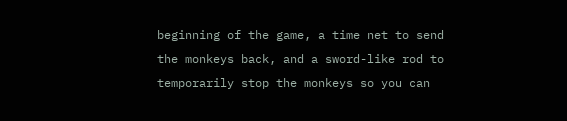beginning of the game, a time net to send the monkeys back, and a sword-like rod to temporarily stop the monkeys so you can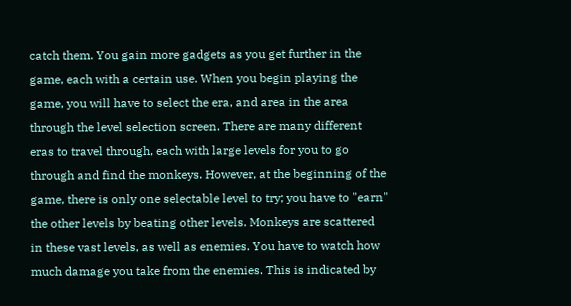catch them. You gain more gadgets as you get further in the game, each with a certain use. When you begin playing the game, you will have to select the era, and area in the area through the level selection screen. There are many different eras to travel through, each with large levels for you to go through and find the monkeys. However, at the beginning of the game, there is only one selectable level to try; you have to "earn" the other levels by beating other levels. Monkeys are scattered in these vast levels, as well as enemies. You have to watch how much damage you take from the enemies. This is indicated by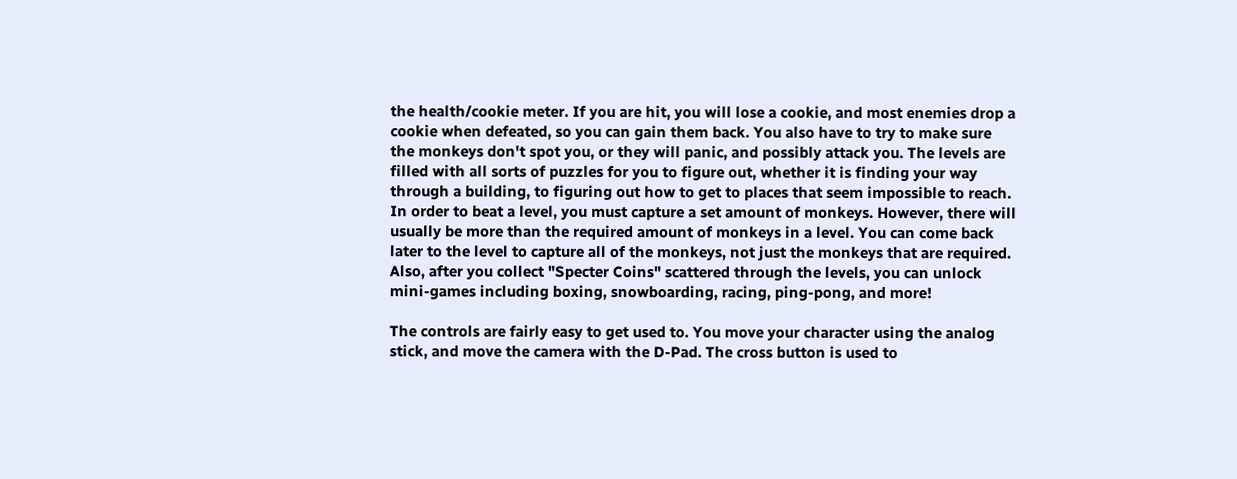the health/cookie meter. If you are hit, you will lose a cookie, and most enemies drop a cookie when defeated, so you can gain them back. You also have to try to make sure the monkeys don't spot you, or they will panic, and possibly attack you. The levels are filled with all sorts of puzzles for you to figure out, whether it is finding your way through a building, to figuring out how to get to places that seem impossible to reach. In order to beat a level, you must capture a set amount of monkeys. However, there will usually be more than the required amount of monkeys in a level. You can come back later to the level to capture all of the monkeys, not just the monkeys that are required. Also, after you collect "Specter Coins" scattered through the levels, you can unlock mini-games including boxing, snowboarding, racing, ping-pong, and more!

The controls are fairly easy to get used to. You move your character using the analog stick, and move the camera with the D-Pad. The cross button is used to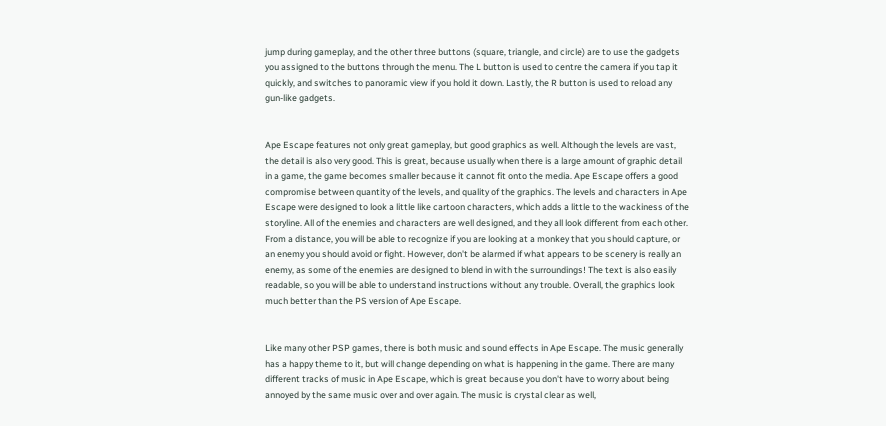jump during gameplay, and the other three buttons (square, triangle, and circle) are to use the gadgets you assigned to the buttons through the menu. The L button is used to centre the camera if you tap it quickly, and switches to panoramic view if you hold it down. Lastly, the R button is used to reload any gun-like gadgets.


Ape Escape features not only great gameplay, but good graphics as well. Although the levels are vast, the detail is also very good. This is great, because usually when there is a large amount of graphic detail in a game, the game becomes smaller because it cannot fit onto the media. Ape Escape offers a good compromise between quantity of the levels, and quality of the graphics. The levels and characters in Ape Escape were designed to look a little like cartoon characters, which adds a little to the wackiness of the storyline. All of the enemies and characters are well designed, and they all look different from each other. From a distance, you will be able to recognize if you are looking at a monkey that you should capture, or an enemy you should avoid or fight. However, don't be alarmed if what appears to be scenery is really an enemy, as some of the enemies are designed to blend in with the surroundings! The text is also easily readable, so you will be able to understand instructions without any trouble. Overall, the graphics look much better than the PS version of Ape Escape.


Like many other PSP games, there is both music and sound effects in Ape Escape. The music generally has a happy theme to it, but will change depending on what is happening in the game. There are many different tracks of music in Ape Escape, which is great because you don't have to worry about being annoyed by the same music over and over again. The music is crystal clear as well,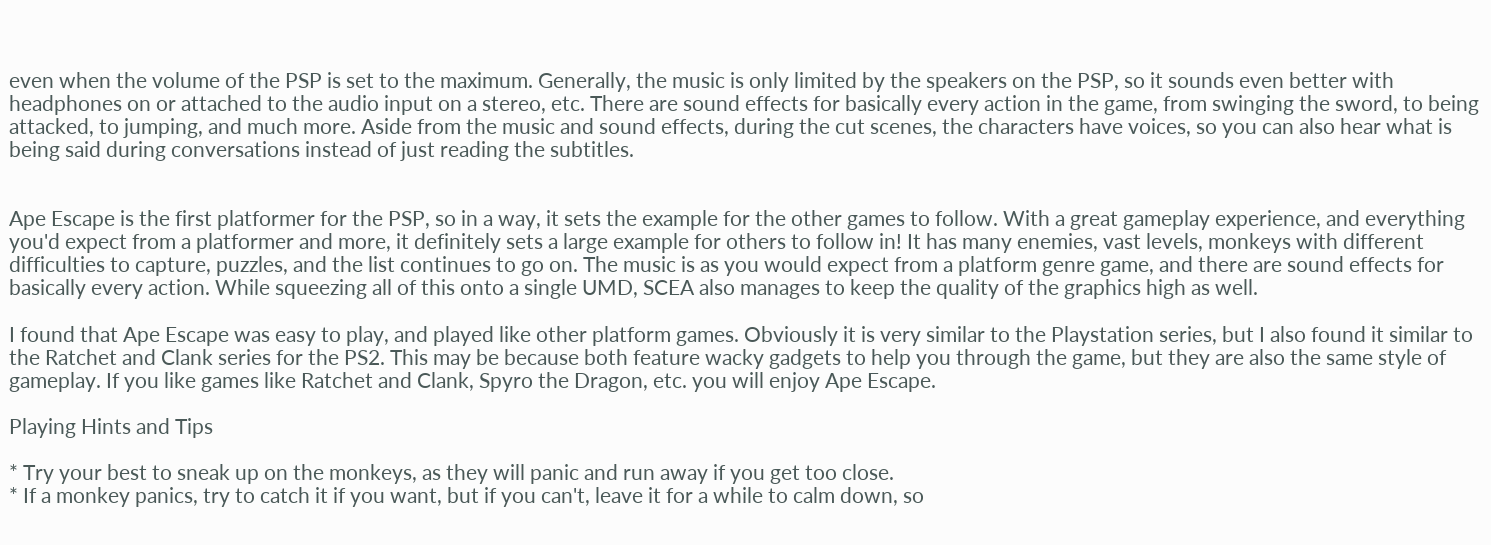even when the volume of the PSP is set to the maximum. Generally, the music is only limited by the speakers on the PSP, so it sounds even better with headphones on or attached to the audio input on a stereo, etc. There are sound effects for basically every action in the game, from swinging the sword, to being attacked, to jumping, and much more. Aside from the music and sound effects, during the cut scenes, the characters have voices, so you can also hear what is being said during conversations instead of just reading the subtitles.


Ape Escape is the first platformer for the PSP, so in a way, it sets the example for the other games to follow. With a great gameplay experience, and everything you'd expect from a platformer and more, it definitely sets a large example for others to follow in! It has many enemies, vast levels, monkeys with different difficulties to capture, puzzles, and the list continues to go on. The music is as you would expect from a platform genre game, and there are sound effects for basically every action. While squeezing all of this onto a single UMD, SCEA also manages to keep the quality of the graphics high as well.

I found that Ape Escape was easy to play, and played like other platform games. Obviously it is very similar to the Playstation series, but I also found it similar to the Ratchet and Clank series for the PS2. This may be because both feature wacky gadgets to help you through the game, but they are also the same style of gameplay. If you like games like Ratchet and Clank, Spyro the Dragon, etc. you will enjoy Ape Escape.

Playing Hints and Tips

* Try your best to sneak up on the monkeys, as they will panic and run away if you get too close.
* If a monkey panics, try to catch it if you want, but if you can't, leave it for a while to calm down, so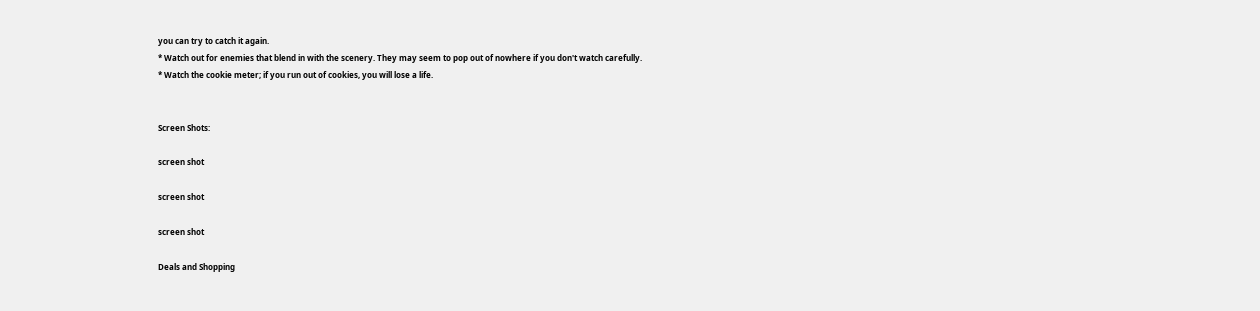you can try to catch it again.
* Watch out for enemies that blend in with the scenery. They may seem to pop out of nowhere if you don't watch carefully.
* Watch the cookie meter; if you run out of cookies, you will lose a life.


Screen Shots:

screen shot

screen shot

screen shot

Deals and Shopping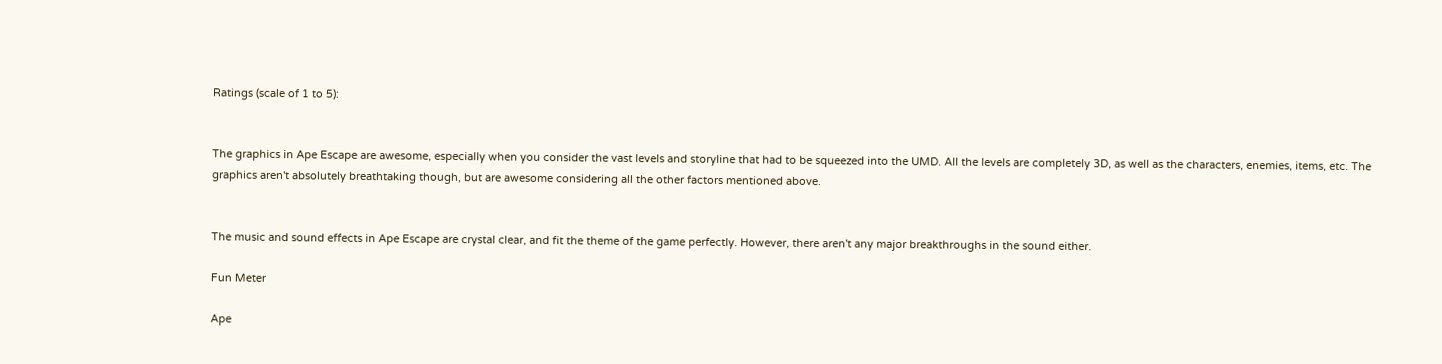Ratings (scale of 1 to 5):


The graphics in Ape Escape are awesome, especially when you consider the vast levels and storyline that had to be squeezed into the UMD. All the levels are completely 3D, as well as the characters, enemies, items, etc. The graphics aren't absolutely breathtaking though, but are awesome considering all the other factors mentioned above.


The music and sound effects in Ape Escape are crystal clear, and fit the theme of the game perfectly. However, there aren't any major breakthroughs in the sound either.

Fun Meter

Ape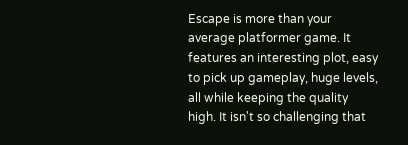Escape is more than your average platformer game. It features an interesting plot, easy to pick up gameplay, huge levels, all while keeping the quality high. It isn't so challenging that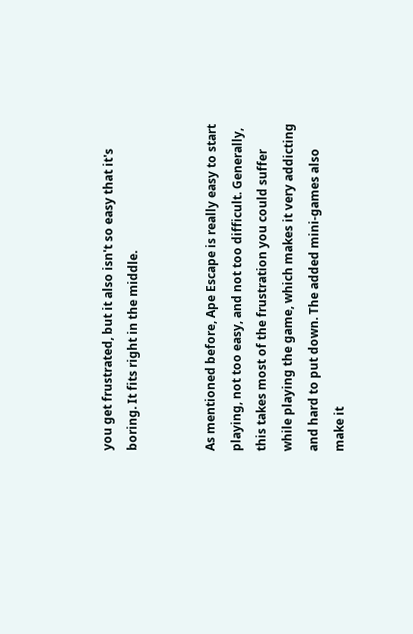you get frustrated, but it also isn't so easy that it's boring. It fits right in the middle.


As mentioned before, Ape Escape is really easy to start playing, not too easy, and not too difficult. Generally, this takes most of the frustration you could suffer while playing the game, which makes it very addicting and hard to put down. The added mini-games also make it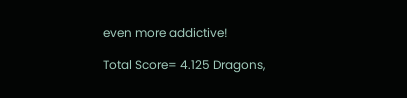even more addictive!

Total Score= 4.125 Dragons,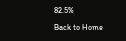82.5%

Back to Home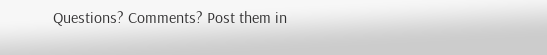Questions? Comments? Post them in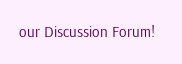our Discussion Forum!